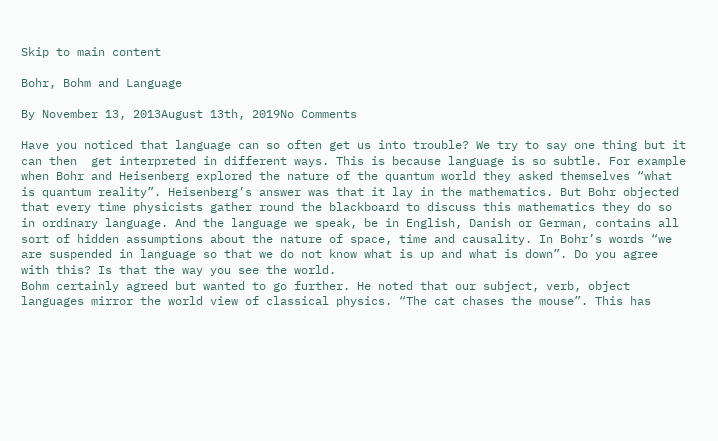Skip to main content

Bohr, Bohm and Language

By November 13, 2013August 13th, 2019No Comments

Have you noticed that language can so often get us into trouble? We try to say one thing but it can then  get interpreted in different ways. This is because language is so subtle. For example when Bohr and Heisenberg explored the nature of the quantum world they asked themselves “what is quantum reality”. Heisenberg’s answer was that it lay in the mathematics. But Bohr objected that every time physicists gather round the blackboard to discuss this mathematics they do so in ordinary language. And the language we speak, be in English, Danish or German, contains all sort of hidden assumptions about the nature of space, time and causality. In Bohr’s words “we are suspended in language so that we do not know what is up and what is down”. Do you agree with this? Is that the way you see the world.
Bohm certainly agreed but wanted to go further. He noted that our subject, verb, object languages mirror the world view of classical physics. “The cat chases the mouse”. This has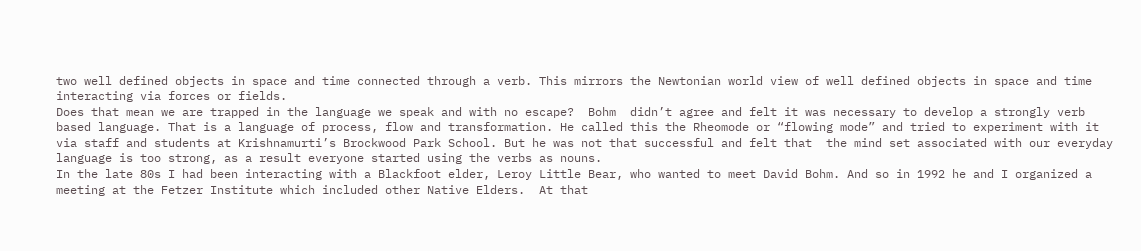two well defined objects in space and time connected through a verb. This mirrors the Newtonian world view of well defined objects in space and time interacting via forces or fields.
Does that mean we are trapped in the language we speak and with no escape?  Bohm  didn’t agree and felt it was necessary to develop a strongly verb based language. That is a language of process, flow and transformation. He called this the Rheomode or “flowing mode” and tried to experiment with it via staff and students at Krishnamurti’s Brockwood Park School. But he was not that successful and felt that  the mind set associated with our everyday language is too strong, as a result everyone started using the verbs as nouns.
In the late 80s I had been interacting with a Blackfoot elder, Leroy Little Bear, who wanted to meet David Bohm. And so in 1992 he and I organized a meeting at the Fetzer Institute which included other Native Elders.  At that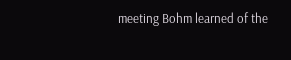meeting Bohm learned of the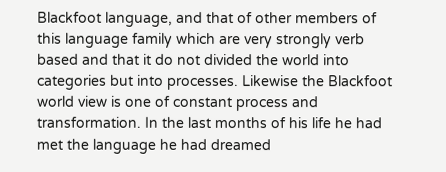Blackfoot language, and that of other members of this language family which are very strongly verb based and that it do not divided the world into categories but into processes. Likewise the Blackfoot world view is one of constant process and transformation. In the last months of his life he had met the language he had dreamed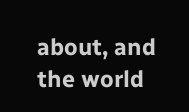about, and the world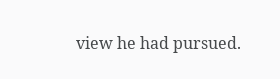view he had pursued.